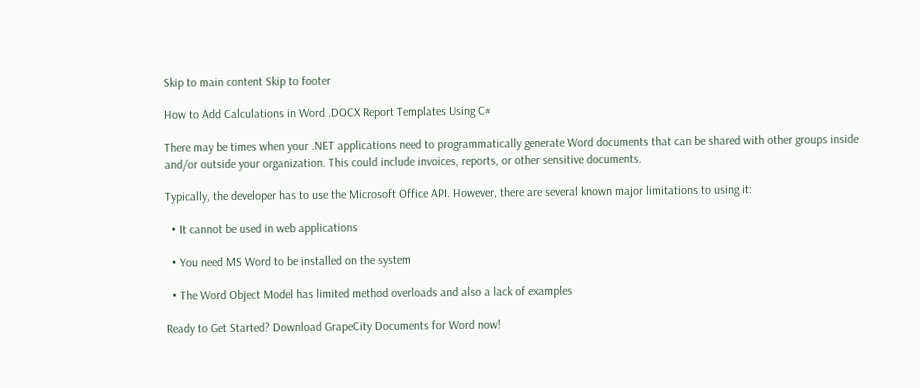Skip to main content Skip to footer

How to Add Calculations in Word .DOCX Report Templates Using C#

There may be times when your .NET applications need to programmatically generate Word documents that can be shared with other groups inside and/or outside your organization. This could include invoices, reports, or other sensitive documents.

Typically, the developer has to use the Microsoft Office API. However, there are several known major limitations to using it:

  • It cannot be used in web applications

  • You need MS Word to be installed on the system

  • The Word Object Model has limited method overloads and also a lack of examples

Ready to Get Started? Download GrapeCity Documents for Word now!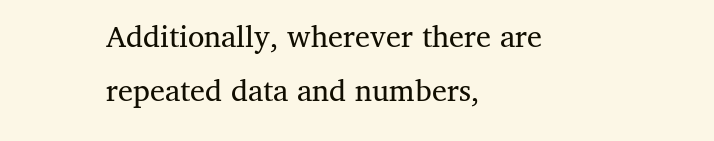Additionally, wherever there are repeated data and numbers,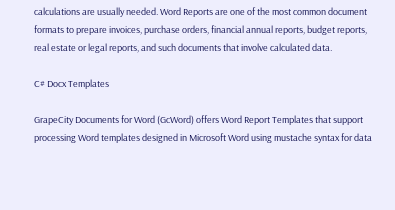calculations are usually needed. Word Reports are one of the most common document formats to prepare invoices, purchase orders, financial annual reports, budget reports, real estate or legal reports, and such documents that involve calculated data.

C# Docx Templates

GrapeCity Documents for Word (GcWord) offers Word Report Templates that support processing Word templates designed in Microsoft Word using mustache syntax for data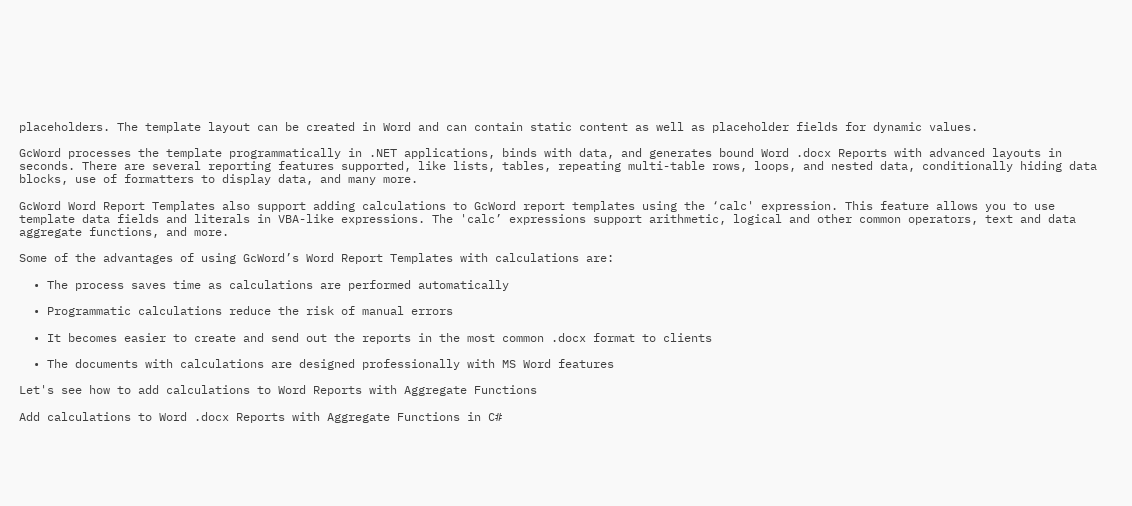placeholders. The template layout can be created in Word and can contain static content as well as placeholder fields for dynamic values.

GcWord processes the template programmatically in .NET applications, binds with data, and generates bound Word .docx Reports with advanced layouts in seconds. There are several reporting features supported, like lists, tables, repeating multi-table rows, loops, and nested data, conditionally hiding data blocks, use of formatters to display data, and many more.

GcWord Word Report Templates also support adding calculations to GcWord report templates using the ‘calc' expression. This feature allows you to use template data fields and literals in VBA-like expressions. The 'calc’ expressions support arithmetic, logical and other common operators, text and data aggregate functions, and more.

Some of the advantages of using GcWord’s Word Report Templates with calculations are:

  • The process saves time as calculations are performed automatically

  • Programmatic calculations reduce the risk of manual errors

  • It becomes easier to create and send out the reports in the most common .docx format to clients

  • The documents with calculations are designed professionally with MS Word features

Let's see how to add calculations to Word Reports with Aggregate Functions

Add calculations to Word .docx Reports with Aggregate Functions in C#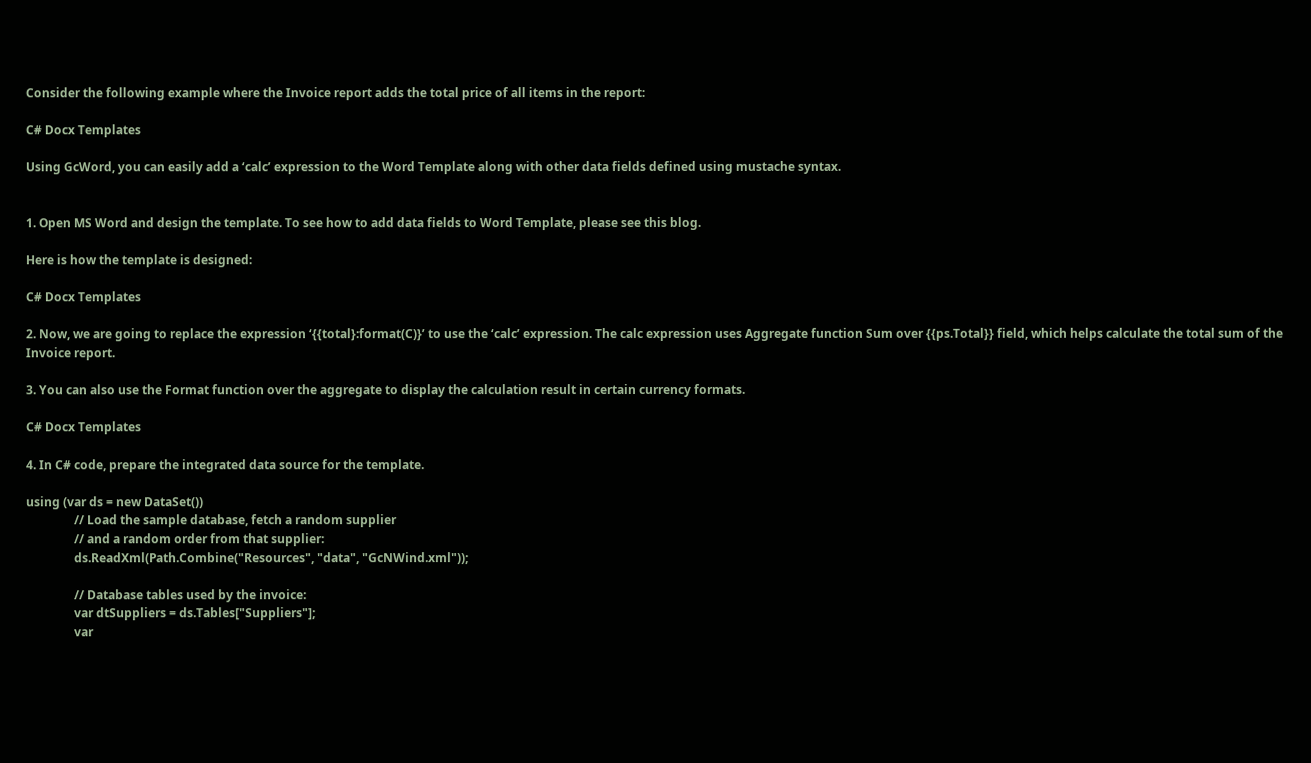Consider the following example where the Invoice report adds the total price of all items in the report:

C# Docx Templates

Using GcWord, you can easily add a ‘calc’ expression to the Word Template along with other data fields defined using mustache syntax.


1. Open MS Word and design the template. To see how to add data fields to Word Template, please see this blog.

Here is how the template is designed:

C# Docx Templates

2. Now, we are going to replace the expression ‘{{total}:format(C)}’ to use the ‘calc’ expression. The calc expression uses Aggregate function Sum over {{ps.Total}} field, which helps calculate the total sum of the Invoice report.

3. You can also use the Format function over the aggregate to display the calculation result in certain currency formats.

C# Docx Templates

4. In C# code, prepare the integrated data source for the template.

using (var ds = new DataSet())
                // Load the sample database, fetch a random supplier
                // and a random order from that supplier:
                ds.ReadXml(Path.Combine("Resources", "data", "GcNWind.xml"));

                // Database tables used by the invoice:
                var dtSuppliers = ds.Tables["Suppliers"];
                var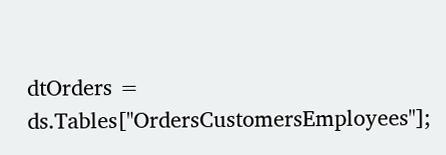dtOrders = ds.Tables["OrdersCustomersEmployees"];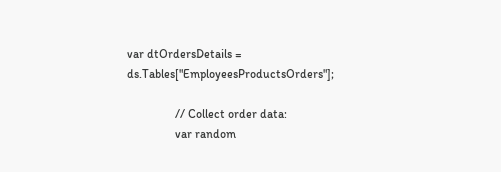var dtOrdersDetails = ds.Tables["EmployeesProductsOrders"];

                // Collect order data:
                var random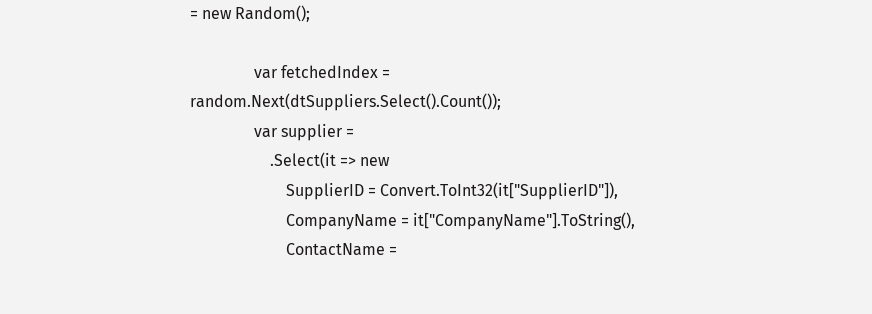= new Random();

                var fetchedIndex = random.Next(dtSuppliers.Select().Count());
                var supplier =
                    .Select(it => new
                        SupplierID = Convert.ToInt32(it["SupplierID"]),
                        CompanyName = it["CompanyName"].ToString(),
                        ContactName =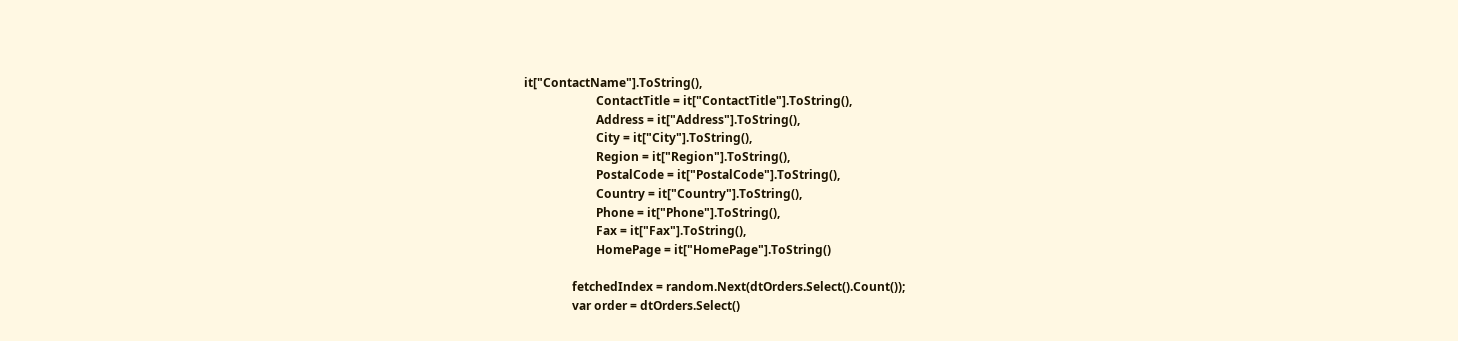it["ContactName"].ToString(),
                        ContactTitle = it["ContactTitle"].ToString(),
                        Address = it["Address"].ToString(),
                        City = it["City"].ToString(),
                        Region = it["Region"].ToString(),
                        PostalCode = it["PostalCode"].ToString(),
                        Country = it["Country"].ToString(),
                        Phone = it["Phone"].ToString(),
                        Fax = it["Fax"].ToString(),
                        HomePage = it["HomePage"].ToString()

                fetchedIndex = random.Next(dtOrders.Select().Count());
                var order = dtOrders.Select()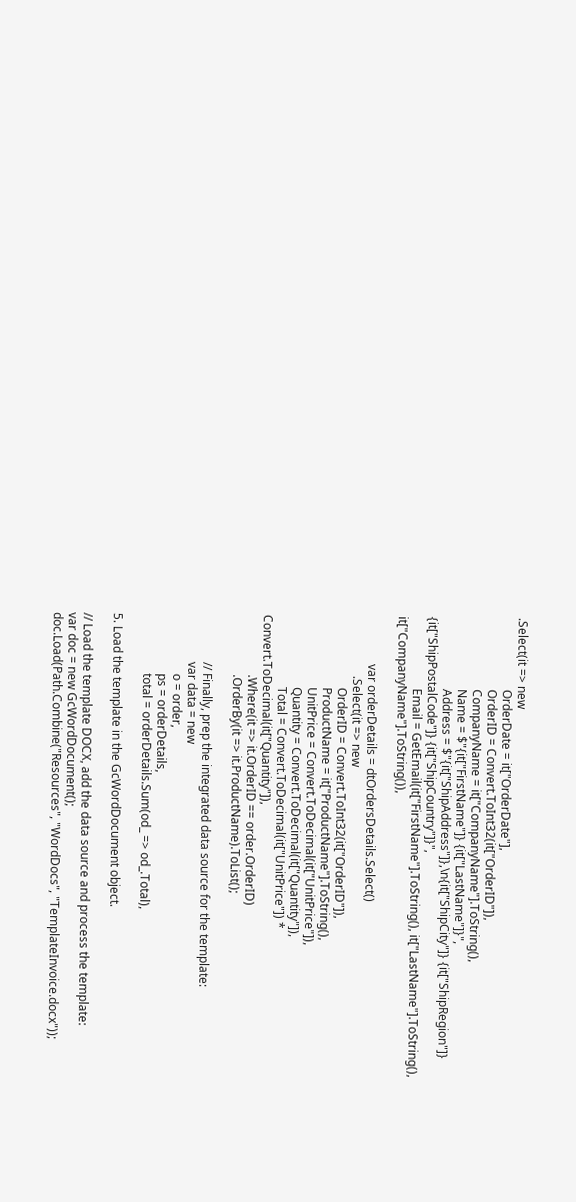.Select(it => new
                        OrderDate = it["OrderDate"],
                        OrderID = Convert.ToInt32(it["OrderID"]),
                        CompanyName = it["CompanyName"].ToString(),
                        Name = $"{it["FirstName"]} {it["LastName"]}",
                        Address = $"{it["ShipAddress"]},\n{it["ShipCity"]} {it["ShipRegion"]} {it["ShipPostalCode"]} {it["ShipCountry"]}",
                        Email = GetEmail(it["FirstName"].ToString(), it["LastName"].ToString(), it["CompanyName"].ToString()),

                var orderDetails = dtOrdersDetails.Select()
                    .Select(it => new
                        OrderID = Convert.ToInt32(it["OrderID"]),
                        ProductName = it["ProductName"].ToString(),
                        UnitPrice = Convert.ToDecimal(it["UnitPrice"]),
                        Quantity = Convert.ToDecimal(it["Quantity"]),
                        Total = Convert.ToDecimal(it["UnitPrice"]) * Convert.ToDecimal(it["Quantity"]),
                    .Where(it => it.OrderID == order.OrderID)
                    .OrderBy(it => it.ProductName).ToList();

                // Finally, prep the integrated data source for the template:
                var data = new
                    o = order,
                    ps = orderDetails,
                    total = orderDetails.Sum(od_ => od_.Total),

5. Load the template in the GcWordDocument object.

// Load the template DOCX, add the data source and process the template:
var doc = new GcWordDocument();
doc.Load(Path.Combine("Resources", "WordDocs", "TemplateInvoice.docx"));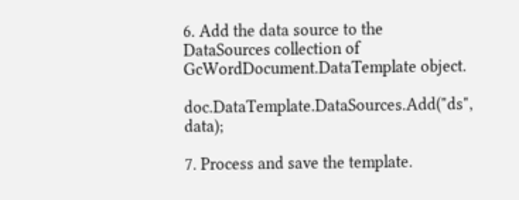6. Add the data source to the DataSources collection of GcWordDocument.DataTemplate object.

doc.DataTemplate.DataSources.Add("ds", data);

7. Process and save the template.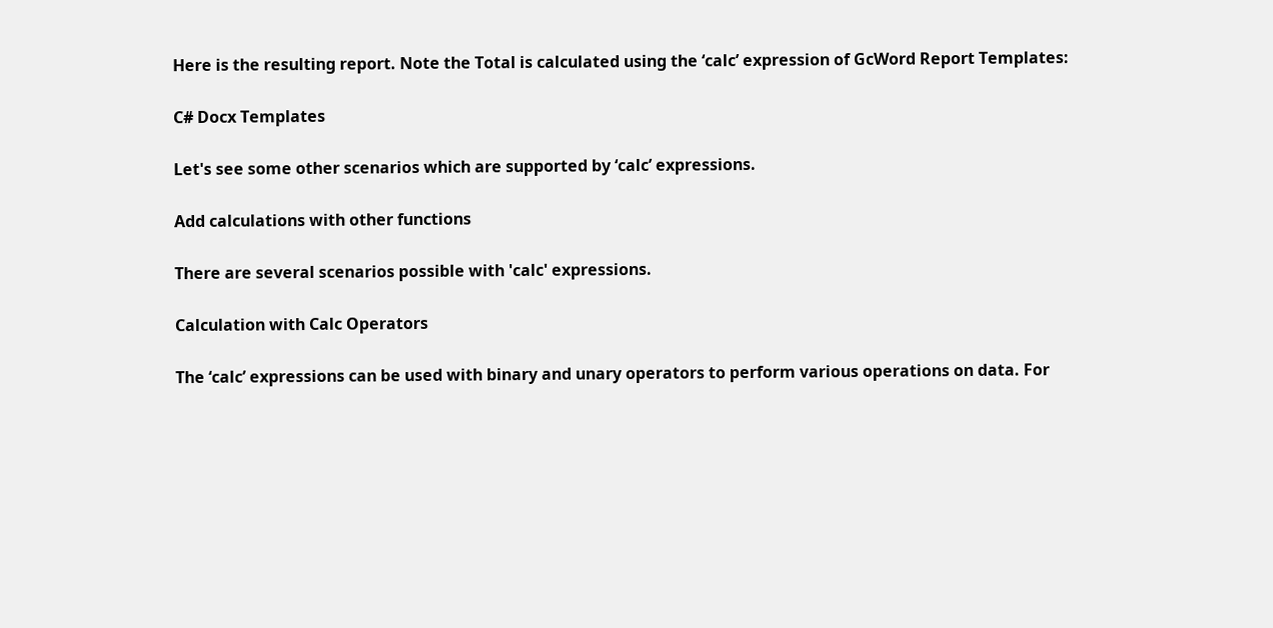Here is the resulting report. Note the Total is calculated using the ‘calc’ expression of GcWord Report Templates:

C# Docx Templates

Let's see some other scenarios which are supported by ‘calc’ expressions.

Add calculations with other functions

There are several scenarios possible with 'calc' expressions.

Calculation with Calc Operators

The ‘calc’ expressions can be used with binary and unary operators to perform various operations on data. For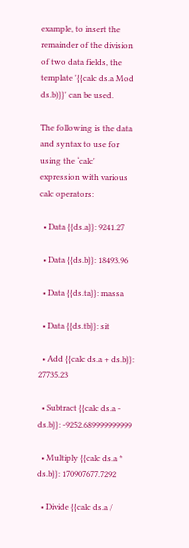example, to insert the remainder of the division of two data fields, the template '{{calc ds.a Mod ds.b)}}' can be used.

The following is the data and syntax to use for using the ‘calc' expression with various calc operators:

  • Data {{ds.a}}: 9241.27

  • Data {{ds.b}}: 18493.96

  • Data {{ds.ta}}: massa

  • Data {{ds.tb}}: sit

  • Add {{calc ds.a + ds.b}}: 27735.23

  • Subtract {{calc ds.a - ds.b}}: -9252.689999999999

  • Multiply {{calc ds.a * ds.b}}: 170907677.7292

  • Divide {{calc ds.a /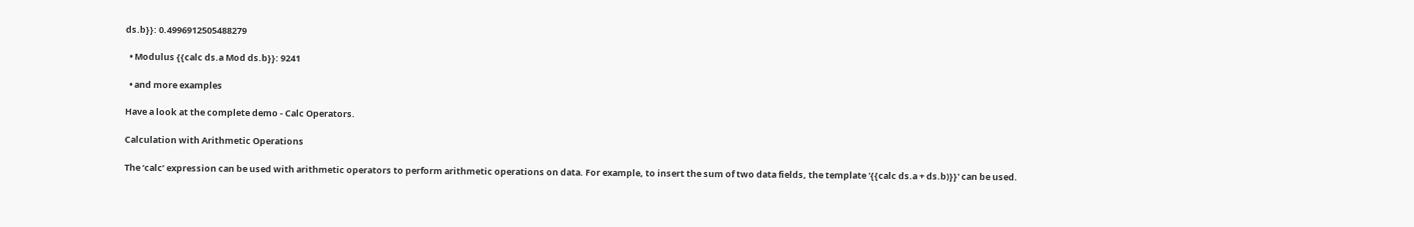ds.b}}: 0.4996912505488279

  • Modulus {{calc ds.a Mod ds.b}}: 9241

  • and more examples

Have a look at the complete demo - Calc Operators.

Calculation with Arithmetic Operations

The ‘calc’ expression can be used with arithmetic operators to perform arithmetic operations on data. For example, to insert the sum of two data fields, the template '{{calc ds.a + ds.b)}}' can be used.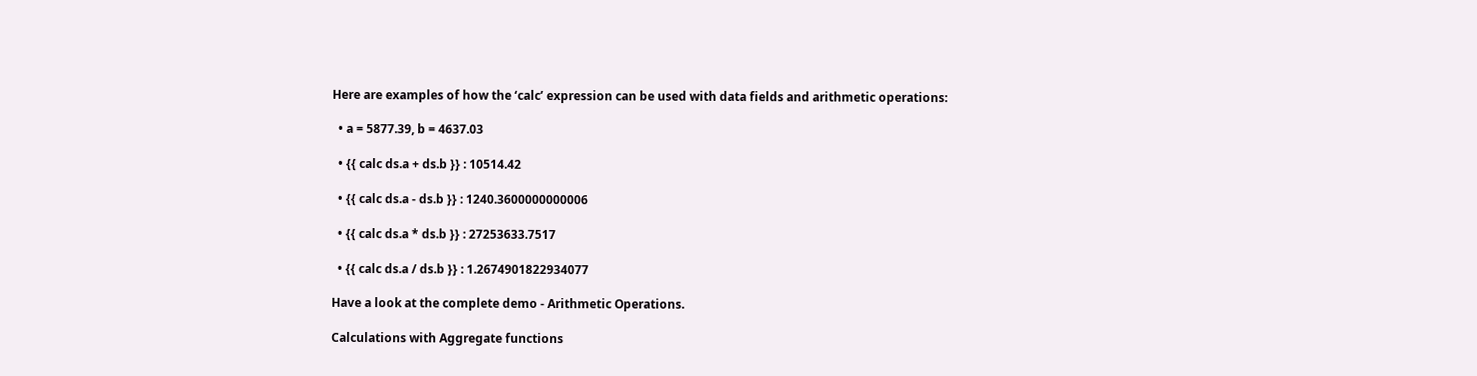Here are examples of how the ‘calc’ expression can be used with data fields and arithmetic operations:

  • a = 5877.39, b = 4637.03

  • {{ calc ds.a + ds.b }} : 10514.42

  • {{ calc ds.a - ds.b }} : 1240.3600000000006

  • {{ calc ds.a * ds.b }} : 27253633.7517

  • {{ calc ds.a / ds.b }} : 1.2674901822934077

Have a look at the complete demo - Arithmetic Operations.

Calculations with Aggregate functions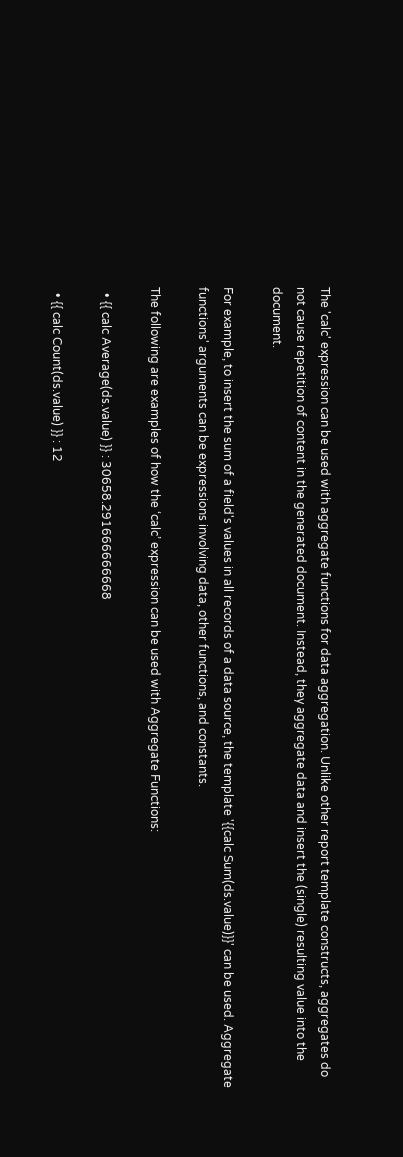The 'calc' expression can be used with aggregate functions for data aggregation. Unlike other report template constructs, aggregates do not cause repetition of content in the generated document. Instead, they aggregate data and insert the (single) resulting value into the document.

For example, to insert the sum of a field's values in all records of a data source, the template '{{calc Sum(ds.value)}}' can be used. Aggregate functions' arguments can be expressions involving data, other functions, and constants.

The following are examples of how the ‘calc’ expression can be used with Aggregate Functions:

  • {{ calc Average(ds.value) }} : 30658.291666666668

  • {{ calc Count(ds.value) }} : 12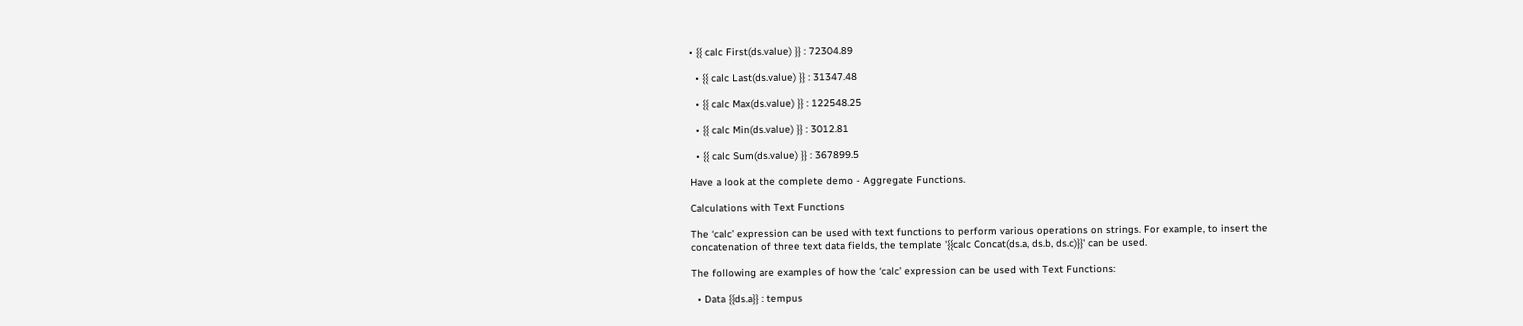• {{ calc First(ds.value) }} : 72304.89

  • {{ calc Last(ds.value) }} : 31347.48

  • {{ calc Max(ds.value) }} : 122548.25

  • {{ calc Min(ds.value) }} : 3012.81

  • {{ calc Sum(ds.value) }} : 367899.5

Have a look at the complete demo - Aggregate Functions.

Calculations with Text Functions

The ‘calc’ expression can be used with text functions to perform various operations on strings. For example, to insert the concatenation of three text data fields, the template '{{calc Concat(ds.a, ds.b, ds.c)}}' can be used.

The following are examples of how the ‘calc’ expression can be used with Text Functions:

  • Data {{ds.a}} : tempus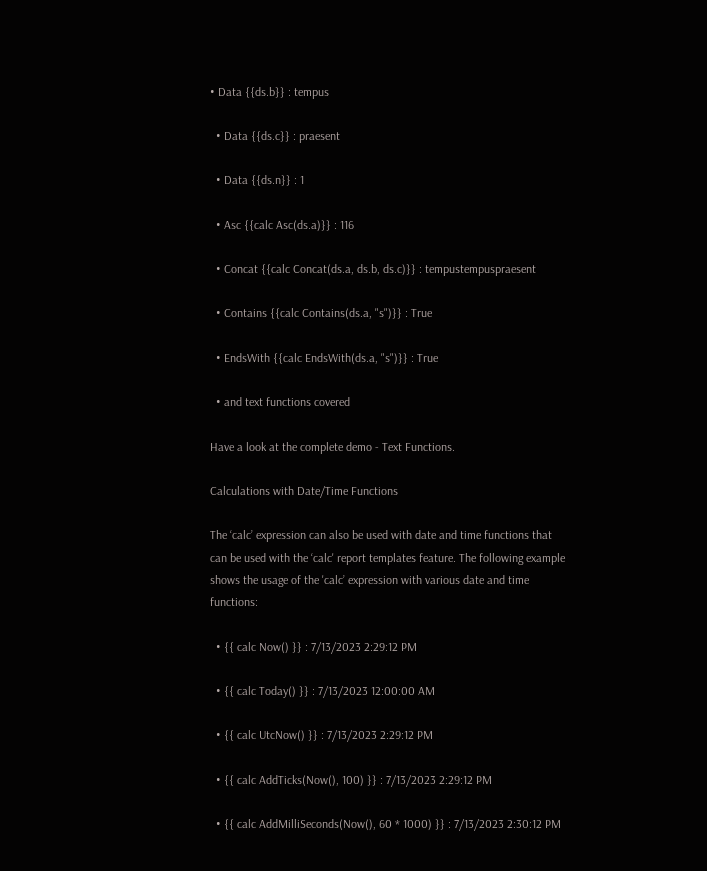• Data {{ds.b}} : tempus

  • Data {{ds.c}} : praesent

  • Data {{ds.n}} : 1

  • Asc {{calc Asc(ds.a)}} : 116

  • Concat {{calc Concat(ds.a, ds.b, ds.c)}} : tempustempuspraesent

  • Contains {{calc Contains(ds.a, "s")}} : True

  • EndsWith {{calc EndsWith(ds.a, "s")}} : True

  • and text functions covered

Have a look at the complete demo - Text Functions.

Calculations with Date/Time Functions

The ‘calc’ expression can also be used with date and time functions that can be used with the ‘calc' report templates feature. The following example shows the usage of the 'calc’ expression with various date and time functions:

  • {{ calc Now() }} : 7/13/2023 2:29:12 PM

  • {{ calc Today() }} : 7/13/2023 12:00:00 AM

  • {{ calc UtcNow() }} : 7/13/2023 2:29:12 PM

  • {{ calc AddTicks(Now(), 100) }} : 7/13/2023 2:29:12 PM

  • {{ calc AddMilliSeconds(Now(), 60 * 1000) }} : 7/13/2023 2:30:12 PM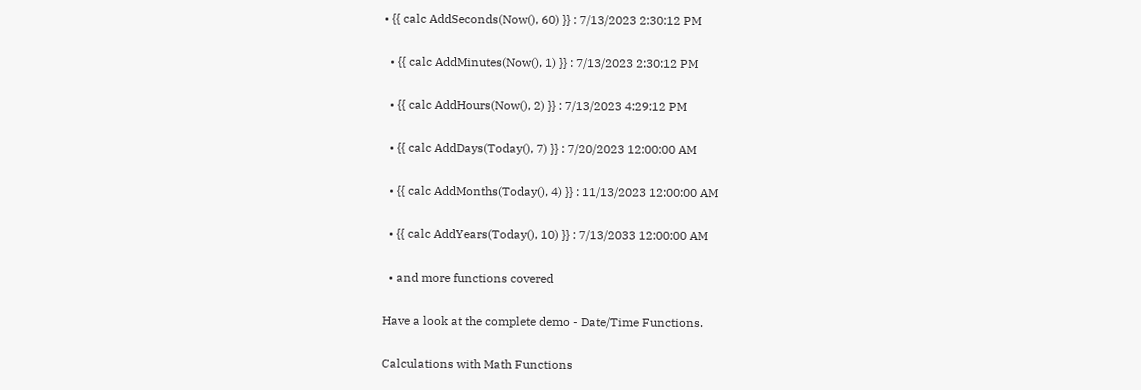• {{ calc AddSeconds(Now(), 60) }} : 7/13/2023 2:30:12 PM

  • {{ calc AddMinutes(Now(), 1) }} : 7/13/2023 2:30:12 PM

  • {{ calc AddHours(Now(), 2) }} : 7/13/2023 4:29:12 PM

  • {{ calc AddDays(Today(), 7) }} : 7/20/2023 12:00:00 AM

  • {{ calc AddMonths(Today(), 4) }} : 11/13/2023 12:00:00 AM

  • {{ calc AddYears(Today(), 10) }} : 7/13/2033 12:00:00 AM

  • and more functions covered

Have a look at the complete demo - Date/Time Functions.

Calculations with Math Functions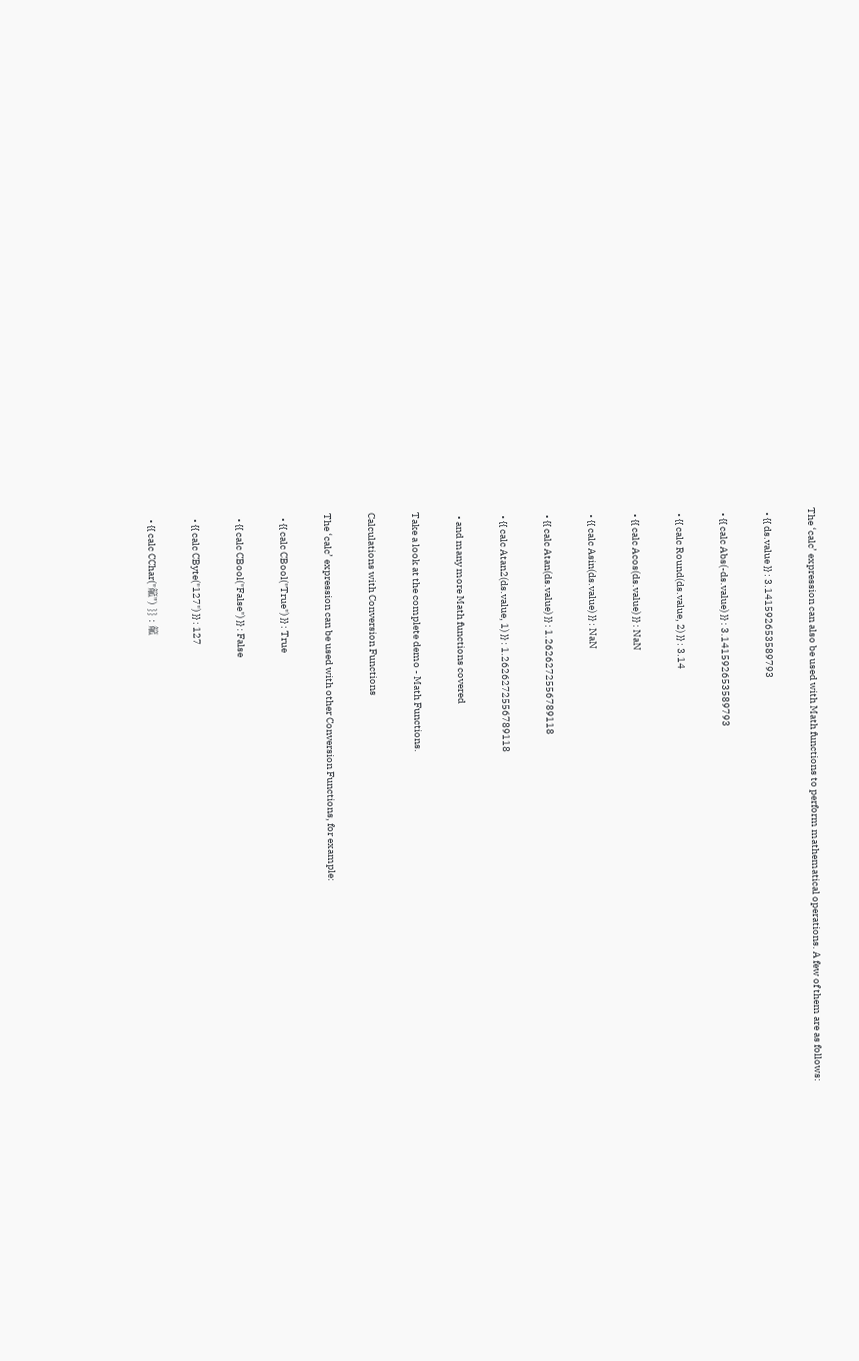The ‘calc’ expression can also be used with Math functions to perform mathematical operations. A few of them are as follows:

  • {{ ds.value }} : 3.141592653589793

  • {{ calc Abs(-ds.value) }} : 3.141592653589793

  • {{ calc Round(ds.value, 2) }} : 3.14

  • {{ calc Acos(ds.value) }} : NaN

  • {{ calc Asin(ds.value) }} : NaN

  • {{ calc Atan(ds.value) }} : 1.2626272556789118

  • {{ calc Atan2(ds.value, 1) }} : 1.2626272556789118

  • and many more Math functions covered

Take a look at the complete demo - Math Functions.

Calculations with Conversion Functions

The ‘calc’ expression can be used with other Conversion Functions, for example:

  • {{ calc CBool("True") }} : True

  • {{ calc CBool("False") }} : False

  • {{ calc CByte("127") }} : 127

  • {{ calc CChar("䉉") }} : 䉉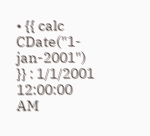• {{ calc CDate("1-jan-2001") }} : 1/1/2001 12:00:00 AM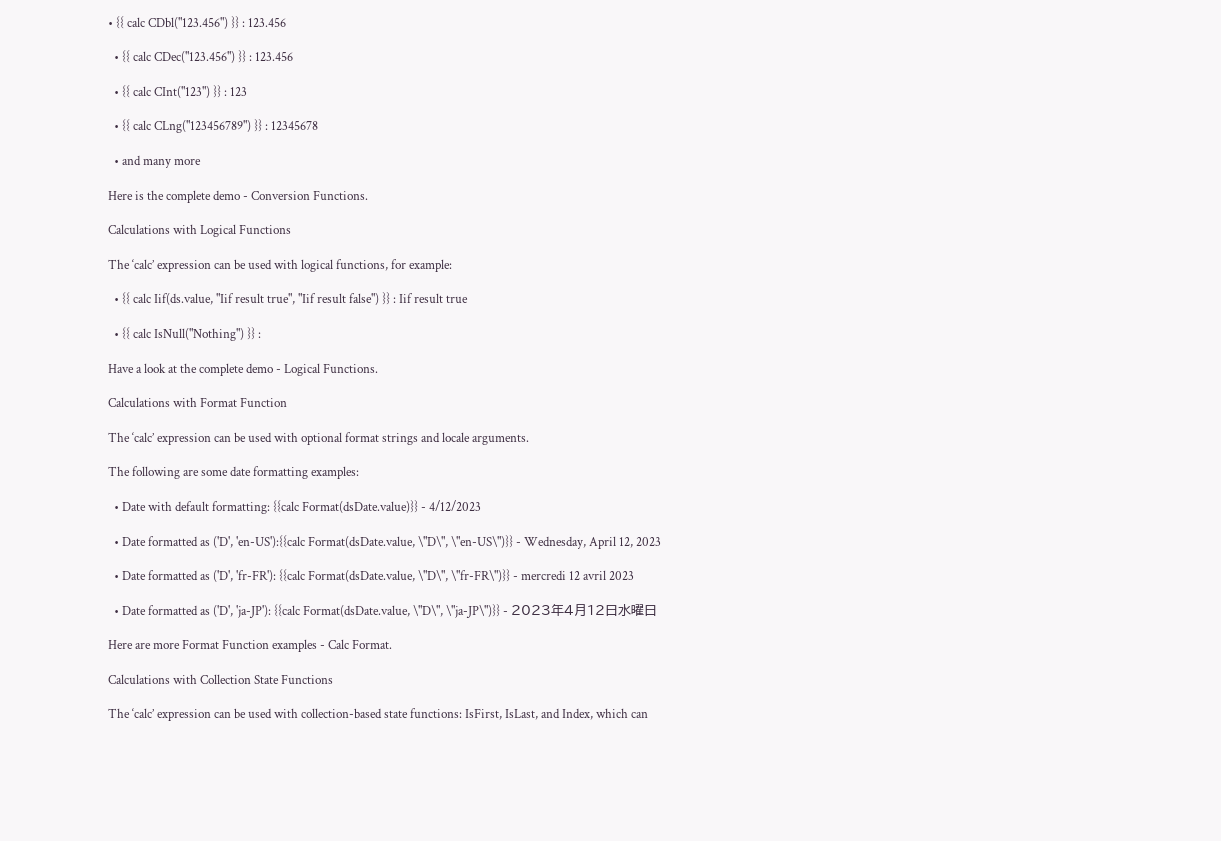• {{ calc CDbl("123.456") }} : 123.456

  • {{ calc CDec("123.456") }} : 123.456

  • {{ calc CInt("123") }} : 123

  • {{ calc CLng("123456789") }} : 12345678

  • and many more

Here is the complete demo - Conversion Functions.

Calculations with Logical Functions

The ‘calc’ expression can be used with logical functions, for example:

  • {{ calc Iif(ds.value, "Iif result true", "Iif result false") }} : Iif result true

  • {{ calc IsNull("Nothing") }} :

Have a look at the complete demo - Logical Functions.

Calculations with Format Function

The ‘calc’ expression can be used with optional format strings and locale arguments.

The following are some date formatting examples:

  • Date with default formatting: {{calc Format(dsDate.value)}} - 4/12/2023

  • Date formatted as ('D', 'en-US'):{{calc Format(dsDate.value, \"D\", \"en-US\")}} - Wednesday, April 12, 2023

  • Date formatted as ('D', 'fr-FR'): {{calc Format(dsDate.value, \"D\", \"fr-FR\")}} - mercredi 12 avril 2023

  • Date formatted as ('D', 'ja-JP'): {{calc Format(dsDate.value, \"D\", \"ja-JP\")}} - 2023年4月12日水曜日

Here are more Format Function examples - Calc Format.

Calculations with Collection State Functions

The ‘calc’ expression can be used with collection-based state functions: IsFirst, IsLast, and Index, which can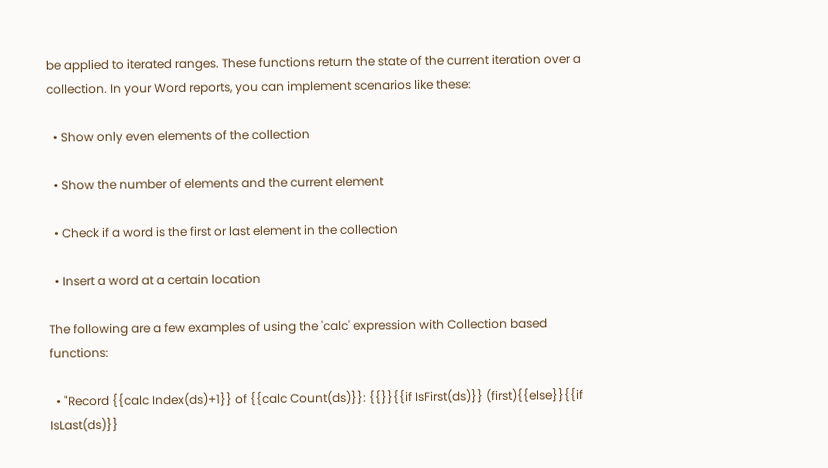be applied to iterated ranges. These functions return the state of the current iteration over a collection. In your Word reports, you can implement scenarios like these:

  • Show only even elements of the collection

  • Show the number of elements and the current element

  • Check if a word is the first or last element in the collection

  • Insert a word at a certain location

The following are a few examples of using the 'calc' expression with Collection based functions:

  • "Record {{calc Index(ds)+1}} of {{calc Count(ds)}}: {{}}{{if IsFirst(ds)}} (first){{else}}{{if IsLast(ds)}}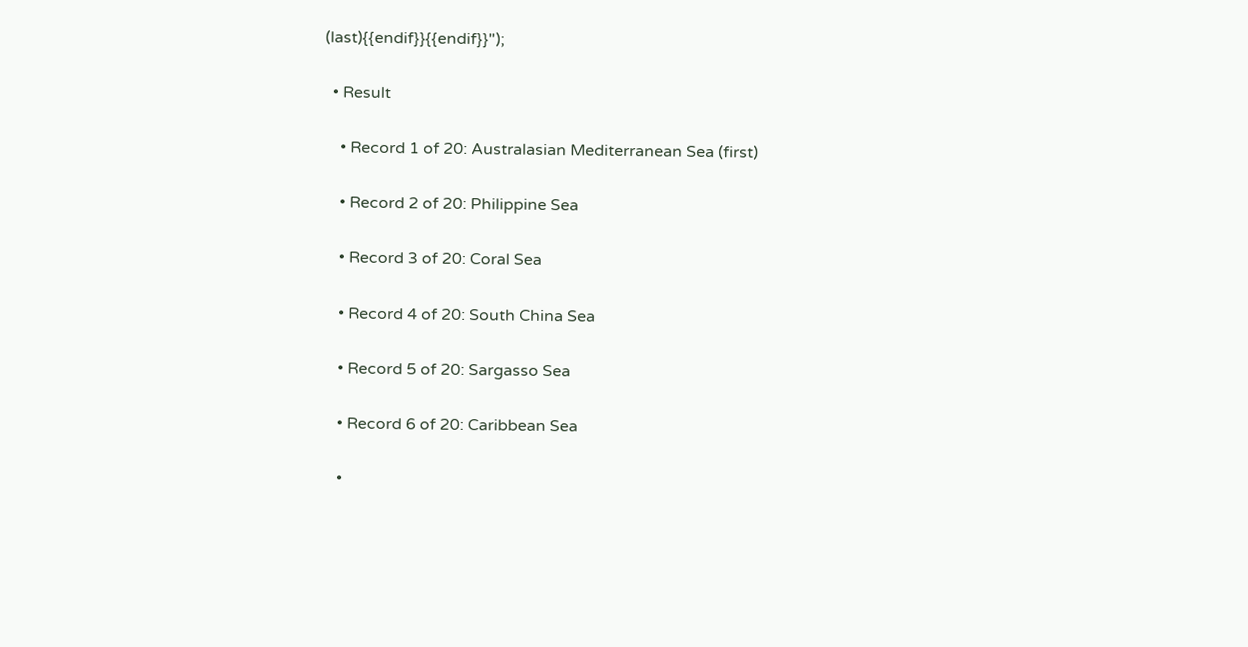(last){{endif}}{{endif}}");

  • Result

    • Record 1 of 20: Australasian Mediterranean Sea (first)

    • Record 2 of 20: Philippine Sea

    • Record 3 of 20: Coral Sea

    • Record 4 of 20: South China Sea

    • Record 5 of 20: Sargasso Sea

    • Record 6 of 20: Caribbean Sea

    •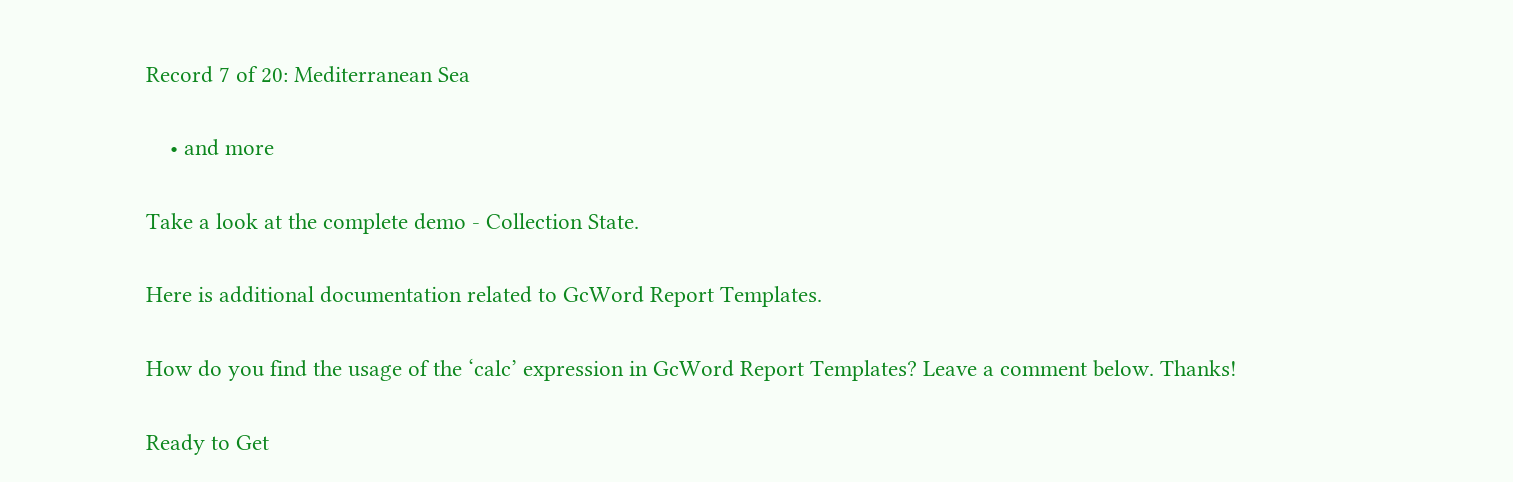Record 7 of 20: Mediterranean Sea

    • and more

Take a look at the complete demo - Collection State.

Here is additional documentation related to GcWord Report Templates.

How do you find the usage of the ‘calc’ expression in GcWord Report Templates? Leave a comment below. Thanks!

Ready to Get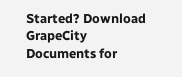Started? Download GrapeCity Documents for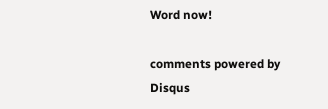Word now!

comments powered by Disqus